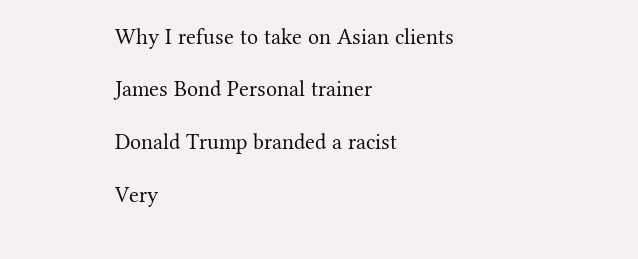Why I refuse to take on Asian clients

James Bond Personal trainer

Donald Trump branded a racist

Very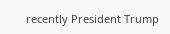recently President Trump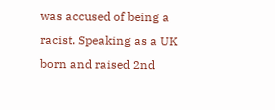was accused of being a racist. Speaking as a UK born and raised 2nd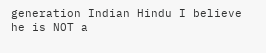generation Indian Hindu I believe he is NOT a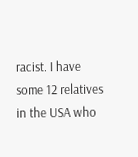racist. I have some 12 relatives in the USA who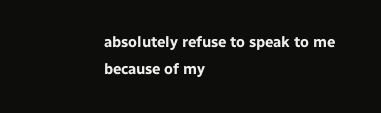absolutely refuse to speak to me because of my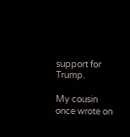support for Trump.

My cousin once wrote on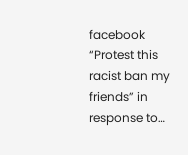facebook “Protest this racist ban my friends” in response to…